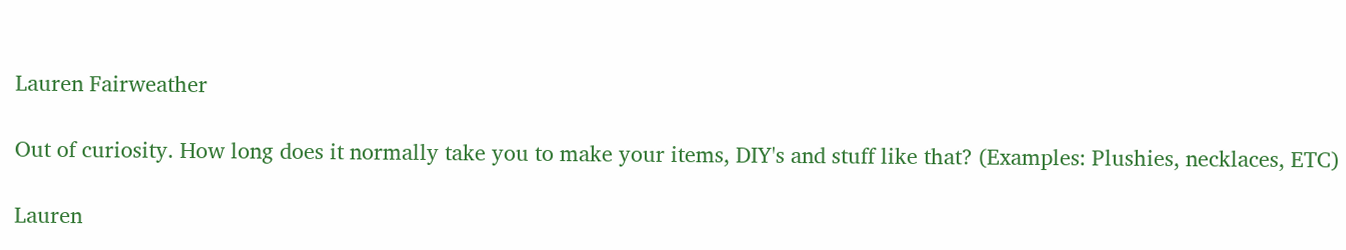Lauren Fairweather

Out of curiosity. How long does it normally take you to make your items, DIY's and stuff like that? (Examples: Plushies, necklaces, ETC)

Lauren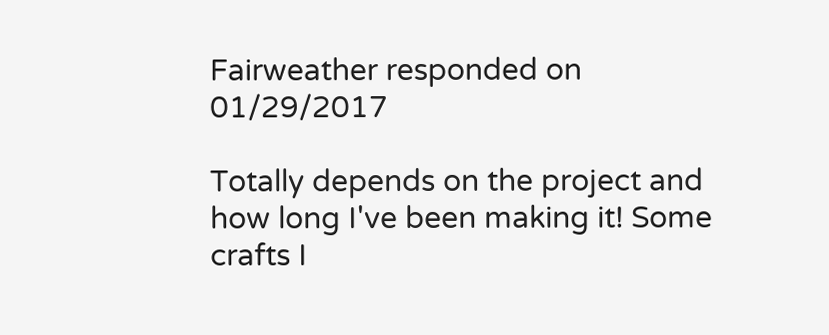Fairweather responded on 01/29/2017

Totally depends on the project and how long I've been making it! Some crafts I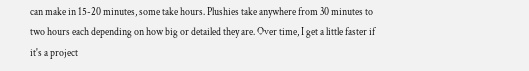can make in 15-20 minutes, some take hours. Plushies take anywhere from 30 minutes to two hours each depending on how big or detailed they are. Over time, I get a little faster if it's a project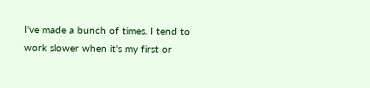I've made a bunch of times. I tend to work slower when it's my first or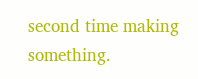second time making something.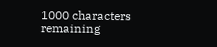1000 characters remaining